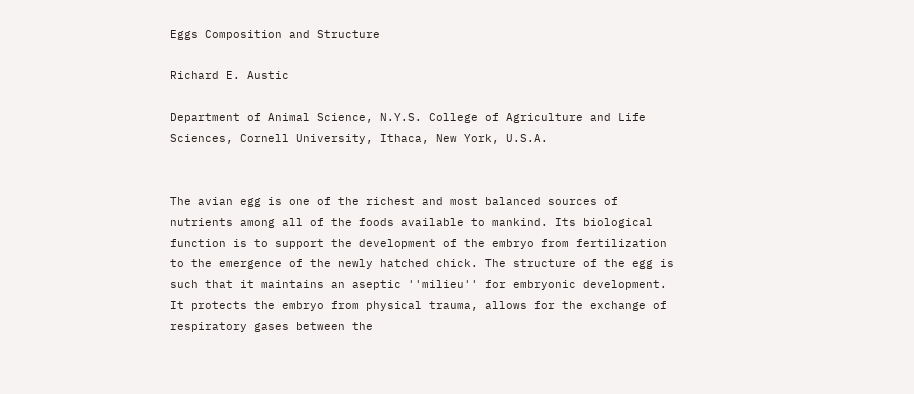Eggs Composition and Structure

Richard E. Austic

Department of Animal Science, N.Y.S. College of Agriculture and Life Sciences, Cornell University, Ithaca, New York, U.S.A.


The avian egg is one of the richest and most balanced sources of nutrients among all of the foods available to mankind. Its biological function is to support the development of the embryo from fertilization to the emergence of the newly hatched chick. The structure of the egg is such that it maintains an aseptic ''milieu'' for embryonic development. It protects the embryo from physical trauma, allows for the exchange of respiratory gases between the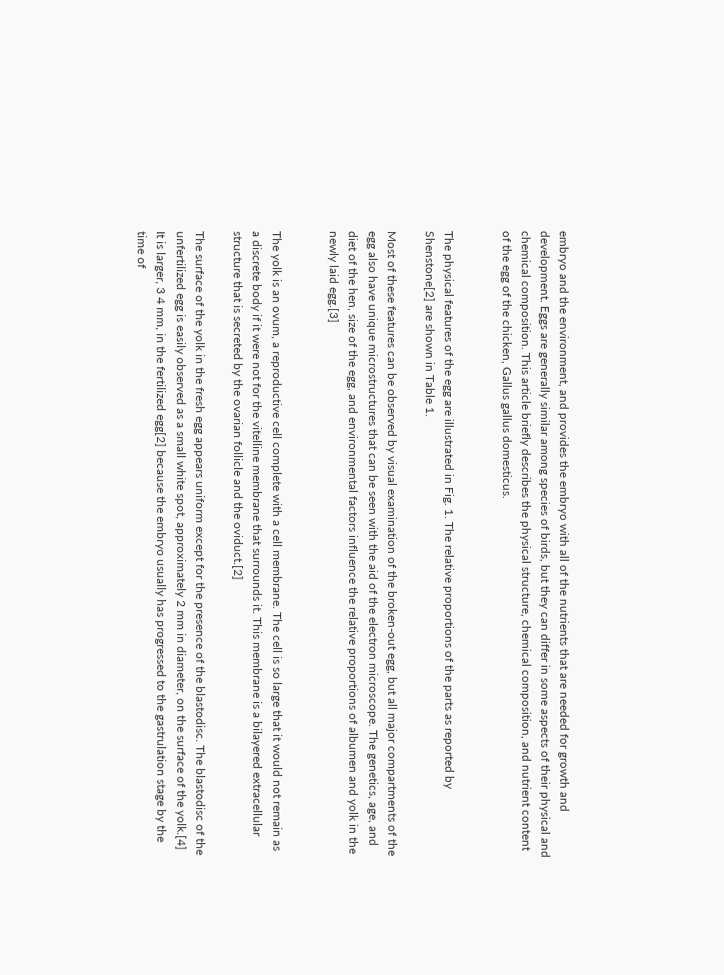embryo and the environment, and provides the embryo with all of the nutrients that are needed for growth and development. Eggs are generally similar among species of birds, but they can differ in some aspects of their physical and chemical composition. This article briefly describes the physical structure, chemical composition, and nutrient content of the egg of the chicken, Gallus gallus domesticus.


The physical features of the egg are illustrated in Fig. 1. The relative proportions of the parts as reported by Shenstone[2] are shown in Table 1.

Most of these features can be observed by visual examination of the broken-out egg, but all major compartments of the egg also have unique microstructures that can be seen with the aid of the electron microscope. The genetics, age, and diet of the hen, size of the egg, and environmental factors influence the relative proportions of albumen and yolk in the newly laid egg.[3]


The yolk is an ovum, a reproductive cell complete with a cell membrane. The cell is so large that it would not remain as a discrete body if it were not for the vitelline membrane that surrounds it. This membrane is a bilayered extracellular structure that is secreted by the ovarian follicle and the oviduct.[2]

The surface of the yolk in the fresh egg appears uniform except for the presence of the blastodisc. The blastodisc of the unfertilized egg is easily observed as a small white spot, approximately 2 mm in diameter, on the surface of the yolk.[4] It is larger, 3 4 mm, in the fertilized egg[2] because the embryo usually has progressed to the gastrulation stage by the time of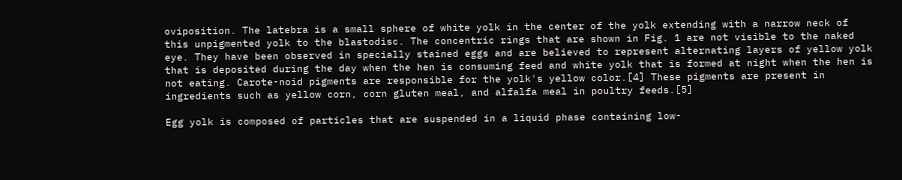oviposition. The latebra is a small sphere of white yolk in the center of the yolk extending with a narrow neck of this unpigmented yolk to the blastodisc. The concentric rings that are shown in Fig. 1 are not visible to the naked eye. They have been observed in specially stained eggs and are believed to represent alternating layers of yellow yolk that is deposited during the day when the hen is consuming feed and white yolk that is formed at night when the hen is not eating. Carote-noid pigments are responsible for the yolk's yellow color.[4] These pigments are present in ingredients such as yellow corn, corn gluten meal, and alfalfa meal in poultry feeds.[5]

Egg yolk is composed of particles that are suspended in a liquid phase containing low-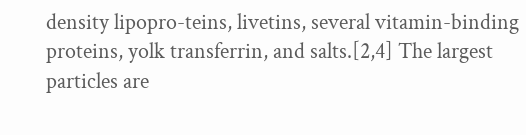density lipopro-teins, livetins, several vitamin-binding proteins, yolk transferrin, and salts.[2,4] The largest particles are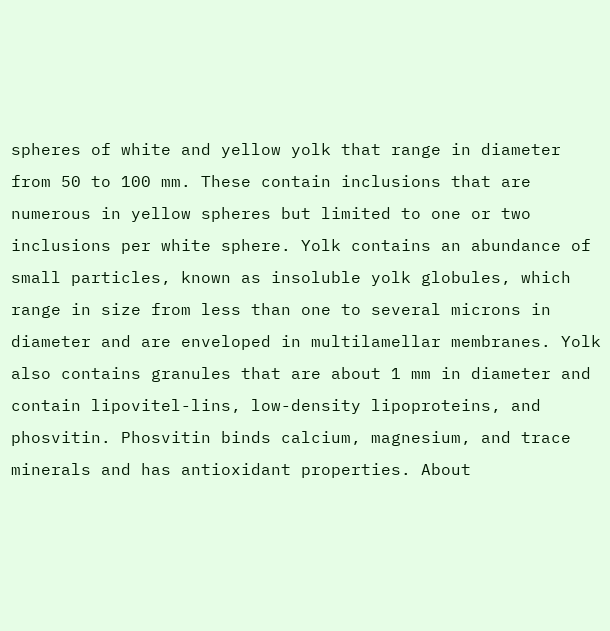spheres of white and yellow yolk that range in diameter from 50 to 100 mm. These contain inclusions that are numerous in yellow spheres but limited to one or two inclusions per white sphere. Yolk contains an abundance of small particles, known as insoluble yolk globules, which range in size from less than one to several microns in diameter and are enveloped in multilamellar membranes. Yolk also contains granules that are about 1 mm in diameter and contain lipovitel-lins, low-density lipoproteins, and phosvitin. Phosvitin binds calcium, magnesium, and trace minerals and has antioxidant properties. About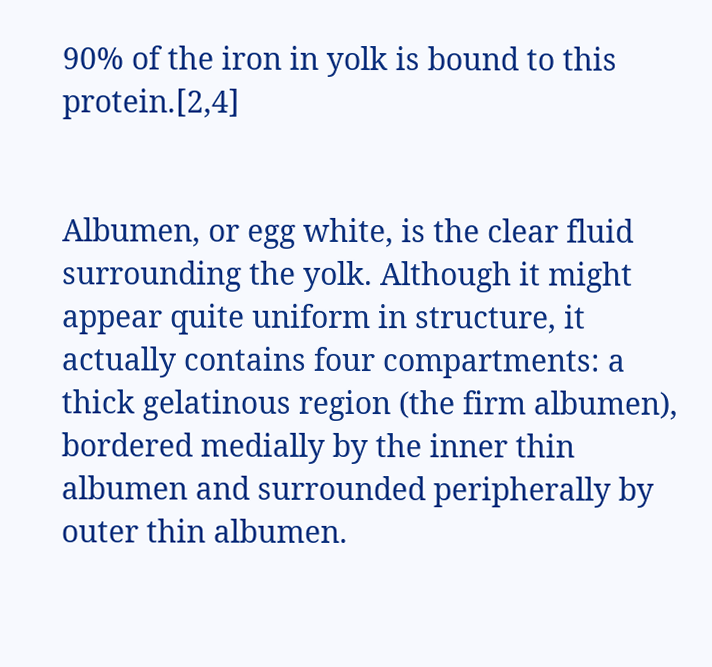90% of the iron in yolk is bound to this protein.[2,4]


Albumen, or egg white, is the clear fluid surrounding the yolk. Although it might appear quite uniform in structure, it actually contains four compartments: a thick gelatinous region (the firm albumen), bordered medially by the inner thin albumen and surrounded peripherally by outer thin albumen.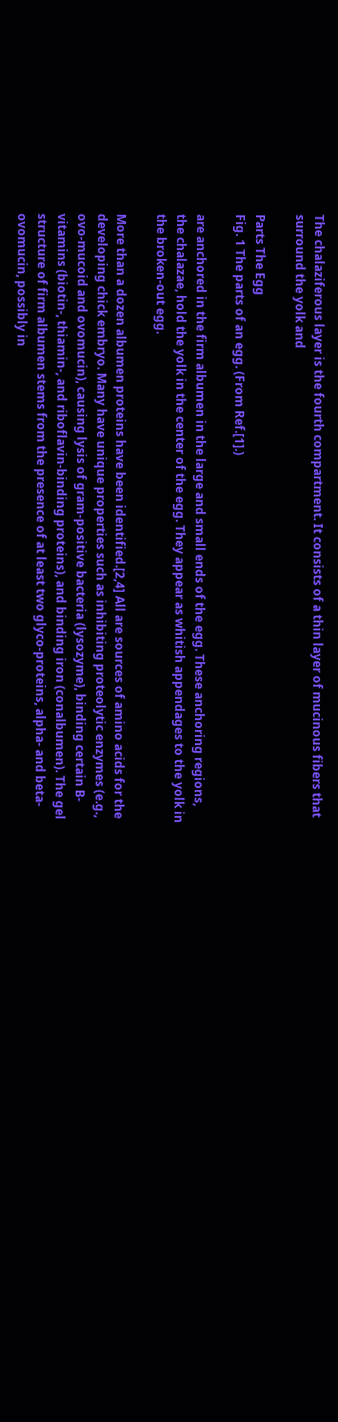The chalaziferous layer is the fourth compartment. It consists of a thin layer of mucinous fibers that surround the yolk and

Parts The Egg
Fig. 1 The parts of an egg. (From Ref.[1].)

are anchored in the firm albumen in the large and small ends of the egg. These anchoring regions, the chalazae, hold the yolk in the center of the egg. They appear as whitish appendages to the yolk in the broken-out egg.

More than a dozen albumen proteins have been identified.[2,4] All are sources of amino acids for the developing chick embryo. Many have unique properties such as inhibiting proteolytic enzymes (e.g., ovo-mucoid and ovomucin), causing lysis of gram-positive bacteria (lysozyme), binding certain B-vitamins (biotin-, thiamin-, and riboflavin-binding proteins), and binding iron (conalbumen). The gel structure of firm albumen stems from the presence of at least two glyco-proteins, alpha- and beta-ovomucin, possibly in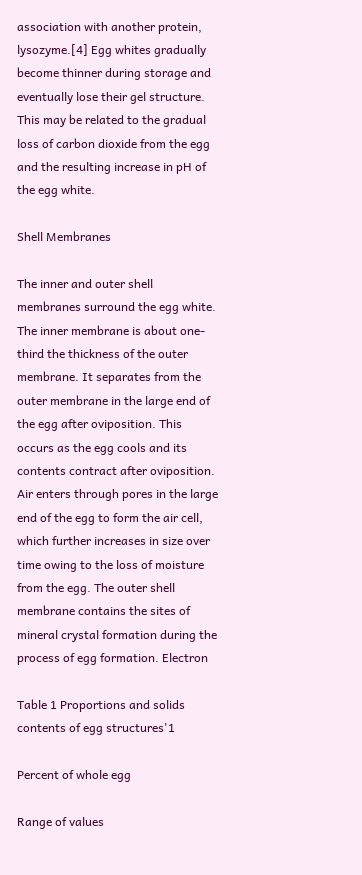association with another protein, lysozyme.[4] Egg whites gradually become thinner during storage and eventually lose their gel structure. This may be related to the gradual loss of carbon dioxide from the egg and the resulting increase in pH of the egg white.

Shell Membranes

The inner and outer shell membranes surround the egg white. The inner membrane is about one-third the thickness of the outer membrane. It separates from the outer membrane in the large end of the egg after oviposition. This occurs as the egg cools and its contents contract after oviposition. Air enters through pores in the large end of the egg to form the air cell, which further increases in size over time owing to the loss of moisture from the egg. The outer shell membrane contains the sites of mineral crystal formation during the process of egg formation. Electron

Table 1 Proportions and solids contents of egg structures'1

Percent of whole egg

Range of values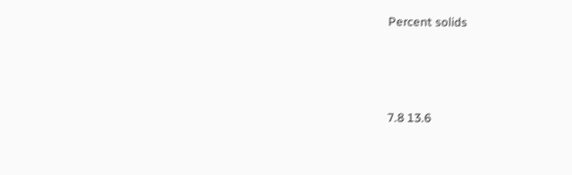Percent solids



7.8 13.6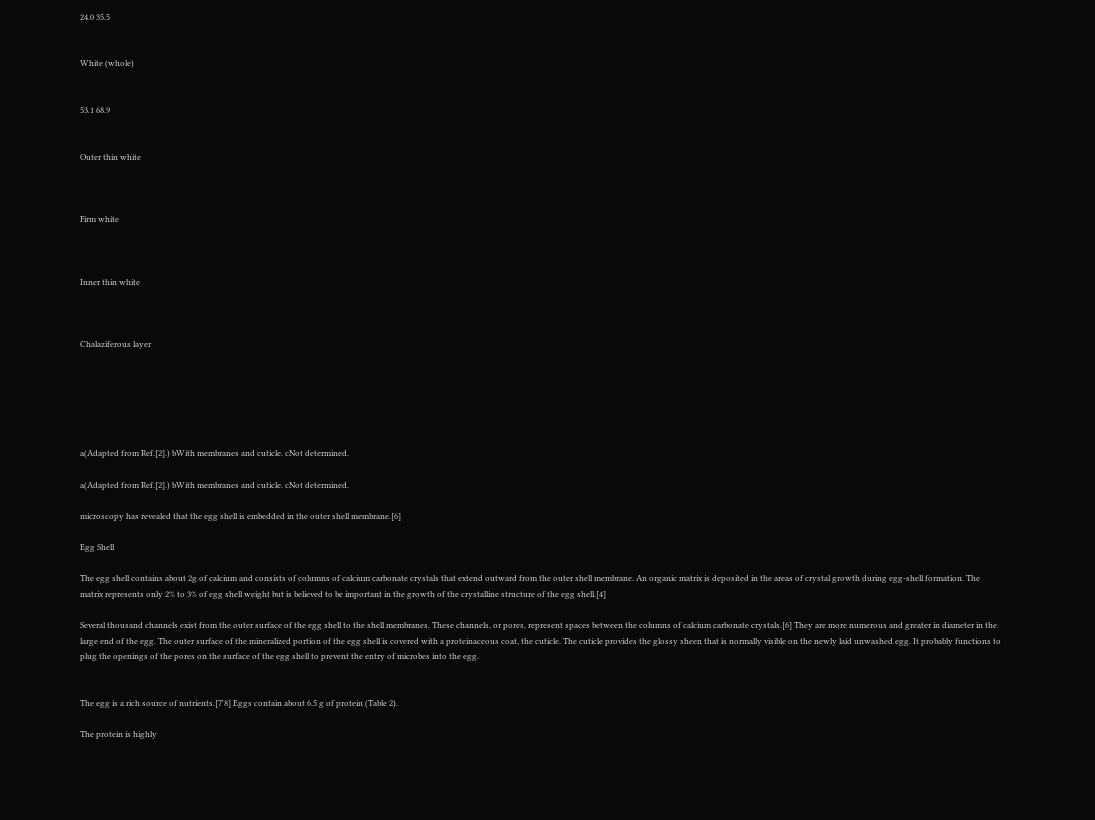24.0 35.5


White (whole)


53.1 68.9


Outer thin white



Firm white



Inner thin white



Chalaziferous layer






a(Adapted from Ref.[2].) bWith membranes and cuticle. cNot determined.

a(Adapted from Ref.[2].) bWith membranes and cuticle. cNot determined.

microscopy has revealed that the egg shell is embedded in the outer shell membrane.[6]

Egg Shell

The egg shell contains about 2g of calcium and consists of columns of calcium carbonate crystals that extend outward from the outer shell membrane. An organic matrix is deposited in the areas of crystal growth during egg-shell formation. The matrix represents only 2% to 3% of egg shell weight but is believed to be important in the growth of the crystalline structure of the egg shell.[4]

Several thousand channels exist from the outer surface of the egg shell to the shell membranes. These channels, or pores, represent spaces between the columns of calcium carbonate crystals.[6] They are more numerous and greater in diameter in the large end of the egg. The outer surface of the mineralized portion of the egg shell is covered with a proteinaceous coat, the cuticle. The cuticle provides the glossy sheen that is normally visible on the newly laid unwashed egg. It probably functions to plug the openings of the pores on the surface of the egg shell to prevent the entry of microbes into the egg.


The egg is a rich source of nutrients.[7'8] Eggs contain about 6.5 g of protein (Table 2).

The protein is highly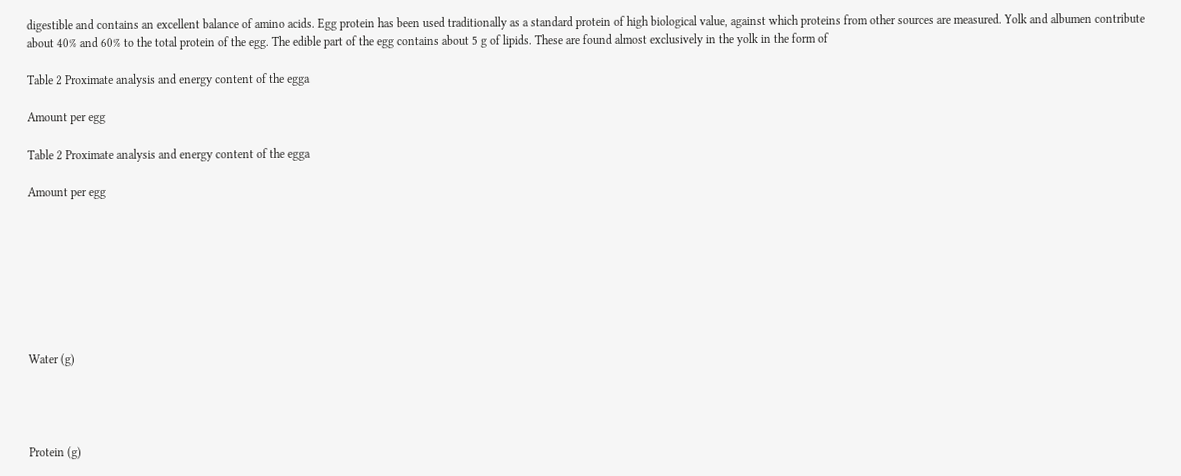digestible and contains an excellent balance of amino acids. Egg protein has been used traditionally as a standard protein of high biological value, against which proteins from other sources are measured. Yolk and albumen contribute about 40% and 60% to the total protein of the egg. The edible part of the egg contains about 5 g of lipids. These are found almost exclusively in the yolk in the form of

Table 2 Proximate analysis and energy content of the egga

Amount per egg

Table 2 Proximate analysis and energy content of the egga

Amount per egg








Water (g)




Protein (g)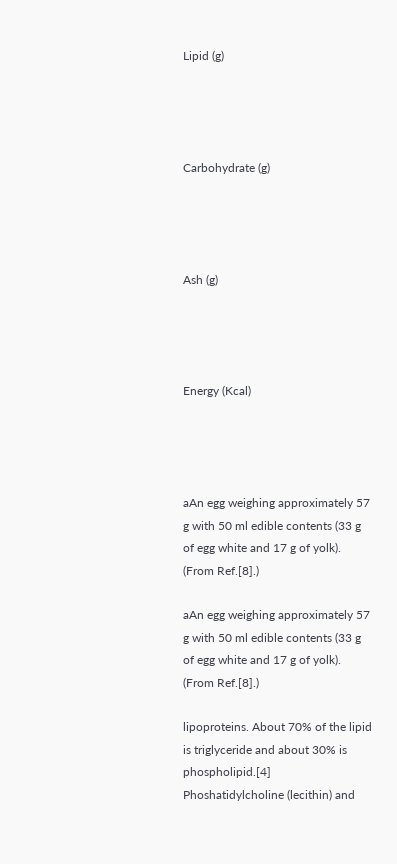Lipid (g)




Carbohydrate (g)




Ash (g)




Energy (Kcal)




aAn egg weighing approximately 57 g with 50 ml edible contents (33 g of egg white and 17 g of yolk). (From Ref.[8].)

aAn egg weighing approximately 57 g with 50 ml edible contents (33 g of egg white and 17 g of yolk). (From Ref.[8].)

lipoproteins. About 70% of the lipid is triglyceride and about 30% is phospholipid.[4] Phoshatidylcholine (lecithin) and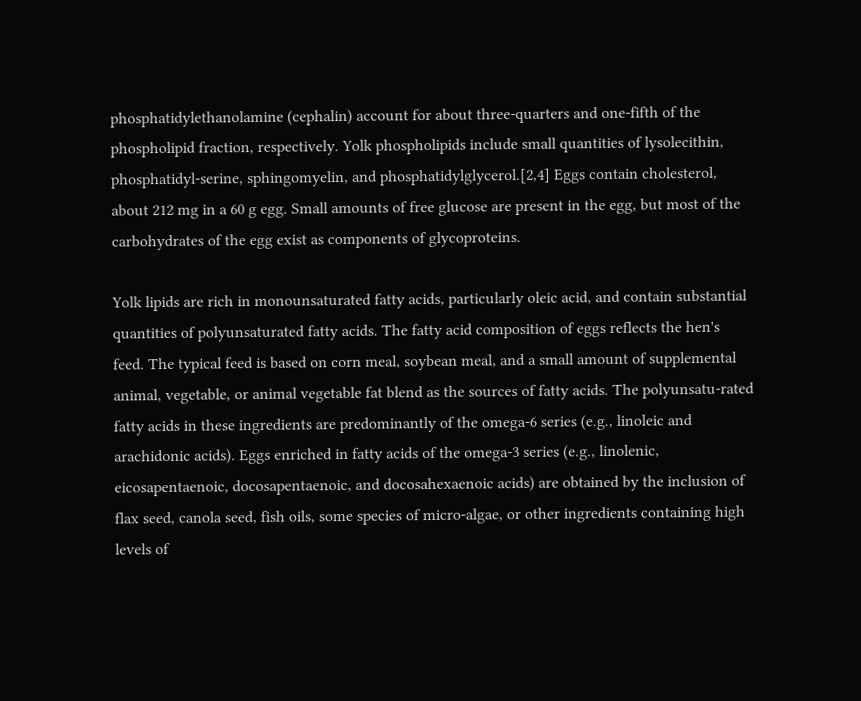phosphatidylethanolamine (cephalin) account for about three-quarters and one-fifth of the phospholipid fraction, respectively. Yolk phospholipids include small quantities of lysolecithin, phosphatidyl-serine, sphingomyelin, and phosphatidylglycerol.[2,4] Eggs contain cholesterol, about 212 mg in a 60 g egg. Small amounts of free glucose are present in the egg, but most of the carbohydrates of the egg exist as components of glycoproteins.

Yolk lipids are rich in monounsaturated fatty acids, particularly oleic acid, and contain substantial quantities of polyunsaturated fatty acids. The fatty acid composition of eggs reflects the hen's feed. The typical feed is based on corn meal, soybean meal, and a small amount of supplemental animal, vegetable, or animal vegetable fat blend as the sources of fatty acids. The polyunsatu-rated fatty acids in these ingredients are predominantly of the omega-6 series (e.g., linoleic and arachidonic acids). Eggs enriched in fatty acids of the omega-3 series (e.g., linolenic, eicosapentaenoic, docosapentaenoic, and docosahexaenoic acids) are obtained by the inclusion of flax seed, canola seed, fish oils, some species of micro-algae, or other ingredients containing high levels of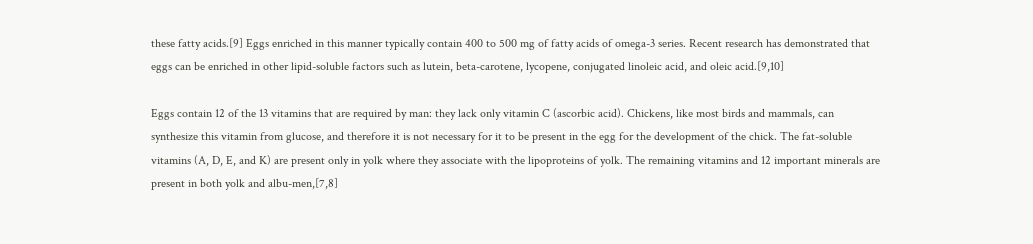these fatty acids.[9] Eggs enriched in this manner typically contain 400 to 500 mg of fatty acids of omega-3 series. Recent research has demonstrated that eggs can be enriched in other lipid-soluble factors such as lutein, beta-carotene, lycopene, conjugated linoleic acid, and oleic acid.[9,10]

Eggs contain 12 of the 13 vitamins that are required by man: they lack only vitamin C (ascorbic acid). Chickens, like most birds and mammals, can synthesize this vitamin from glucose, and therefore it is not necessary for it to be present in the egg for the development of the chick. The fat-soluble vitamins (A, D, E, and K) are present only in yolk where they associate with the lipoproteins of yolk. The remaining vitamins and 12 important minerals are present in both yolk and albu-men,[7,8]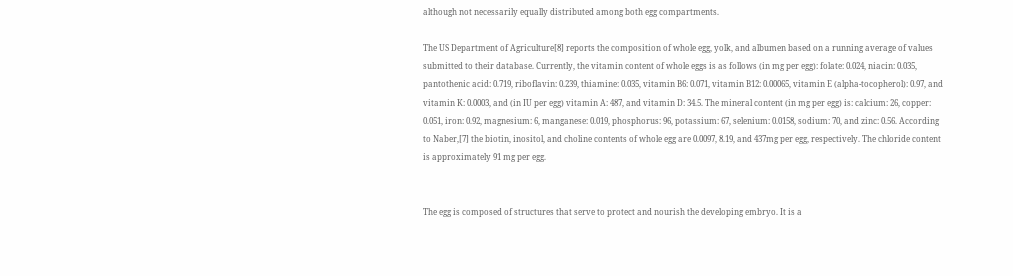although not necessarily equally distributed among both egg compartments.

The US Department of Agriculture[8] reports the composition of whole egg, yolk, and albumen based on a running average of values submitted to their database. Currently, the vitamin content of whole eggs is as follows (in mg per egg): folate: 0.024, niacin: 0.035, pantothenic acid: 0.719, riboflavin: 0.239, thiamine: 0.035, vitamin B6: 0.071, vitamin B12: 0.00065, vitamin E (alpha-tocopherol): 0.97, and vitamin K: 0.0003, and (in IU per egg) vitamin A: 487, and vitamin D: 34.5. The mineral content (in mg per egg) is: calcium: 26, copper: 0.051, iron: 0.92, magnesium: 6, manganese: 0.019, phosphorus: 96, potassium: 67, selenium: 0.0158, sodium: 70, and zinc: 0.56. According to Naber,[7] the biotin, inositol, and choline contents of whole egg are 0.0097, 8.19, and 437mg per egg, respectively. The chloride content is approximately 91 mg per egg.


The egg is composed of structures that serve to protect and nourish the developing embryo. It is a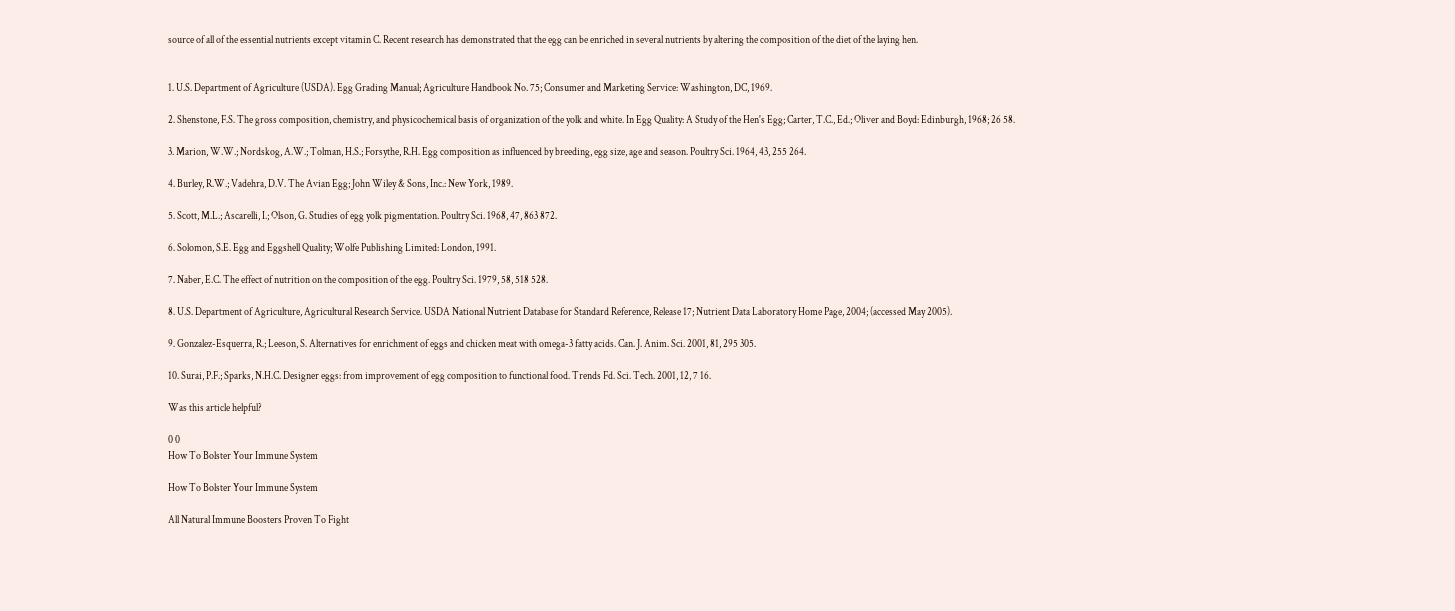source of all of the essential nutrients except vitamin C. Recent research has demonstrated that the egg can be enriched in several nutrients by altering the composition of the diet of the laying hen.


1. U.S. Department of Agriculture (USDA). Egg Grading Manual; Agriculture Handbook No. 75; Consumer and Marketing Service: Washington, DC, 1969.

2. Shenstone, F.S. The gross composition, chemistry, and physicochemical basis of organization of the yolk and white. In Egg Quality: A Study of the Hen's Egg; Carter, T.C., Ed.; Oliver and Boyd: Edinburgh, 1968; 26 58.

3. Marion, W.W.; Nordskog, A.W.; Tolman, H.S.; Forsythe, R.H. Egg composition as influenced by breeding, egg size, age and season. Poultry Sci. 1964, 43, 255 264.

4. Burley, R.W.; Vadehra, D.V. The Avian Egg; John Wiley & Sons, Inc.: New York, 1989.

5. Scott, M.L.; Ascarelli, I.; Olson, G. Studies of egg yolk pigmentation. Poultry Sci. 1968, 47, 863 872.

6. Solomon, S.E. Egg and Eggshell Quality; Wolfe Publishing Limited: London, 1991.

7. Naber, E.C. The effect of nutrition on the composition of the egg. Poultry Sci. 1979, 58, 518 528.

8. U.S. Department of Agriculture, Agricultural Research Service. USDA National Nutrient Database for Standard Reference, Release 17; Nutrient Data Laboratory Home Page, 2004; (accessed May 2005).

9. Gonzalez-Esquerra, R.; Leeson, S. Alternatives for enrichment of eggs and chicken meat with omega-3 fatty acids. Can. J. Anim. Sci. 2001, 81, 295 305.

10. Surai, P.F.; Sparks, N.H.C. Designer eggs: from improvement of egg composition to functional food. Trends Fd. Sci. Tech. 2001, 12, 7 16.

Was this article helpful?

0 0
How To Bolster Your Immune System

How To Bolster Your Immune System

All Natural Immune Boosters Proven To Fight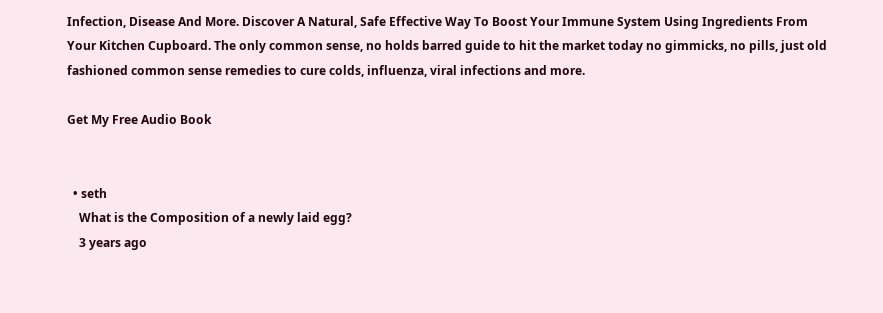Infection, Disease And More. Discover A Natural, Safe Effective Way To Boost Your Immune System Using Ingredients From Your Kitchen Cupboard. The only common sense, no holds barred guide to hit the market today no gimmicks, no pills, just old fashioned common sense remedies to cure colds, influenza, viral infections and more.

Get My Free Audio Book


  • seth
    What is the Composition of a newly laid egg?
    3 years ago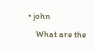• john
    What are the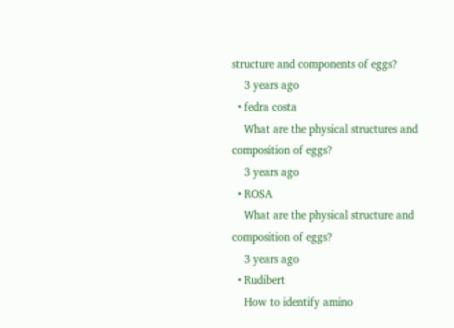structure and components of eggs?
    3 years ago
  • fedra costa
    What are the physical structures and composition of eggs?
    3 years ago
  • ROSA
    What are the physical structure and composition of eggs?
    3 years ago
  • Rudibert
    How to identify amino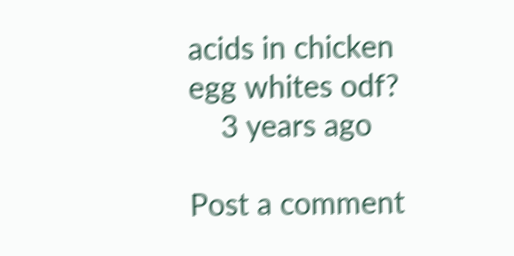acids in chicken egg whites odf?
    3 years ago

Post a comment